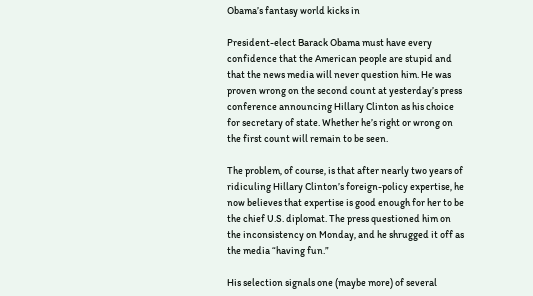Obama’s fantasy world kicks in

President-elect Barack Obama must have every confidence that the American people are stupid and that the news media will never question him. He was proven wrong on the second count at yesterday’s press conference announcing Hillary Clinton as his choice for secretary of state. Whether he’s right or wrong on the first count will remain to be seen.

The problem, of course, is that after nearly two years of ridiculing Hillary Clinton’s foreign-policy expertise, he now believes that expertise is good enough for her to be the chief U.S. diplomat. The press questioned him on the inconsistency on Monday, and he shrugged it off as the media “having fun.”

His selection signals one (maybe more) of several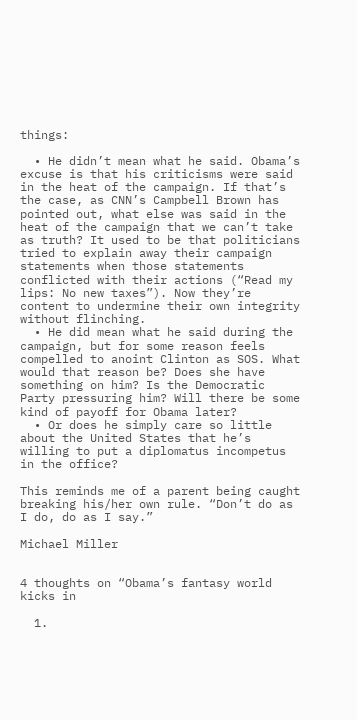things:

  • He didn’t mean what he said. Obama’s excuse is that his criticisms were said in the heat of the campaign. If that’s the case, as CNN’s Campbell Brown has pointed out, what else was said in the heat of the campaign that we can’t take as truth? It used to be that politicians tried to explain away their campaign statements when those statements conflicted with their actions (“Read my lips: No new taxes”). Now they’re content to undermine their own integrity without flinching.
  • He did mean what he said during the campaign, but for some reason feels compelled to anoint Clinton as SOS. What would that reason be? Does she have something on him? Is the Democratic Party pressuring him? Will there be some kind of payoff for Obama later?
  • Or does he simply care so little about the United States that he’s willing to put a diplomatus incompetus in the office?

This reminds me of a parent being caught breaking his/her own rule. “Don’t do as I do, do as I say.”

Michael Miller


4 thoughts on “Obama’s fantasy world kicks in

  1.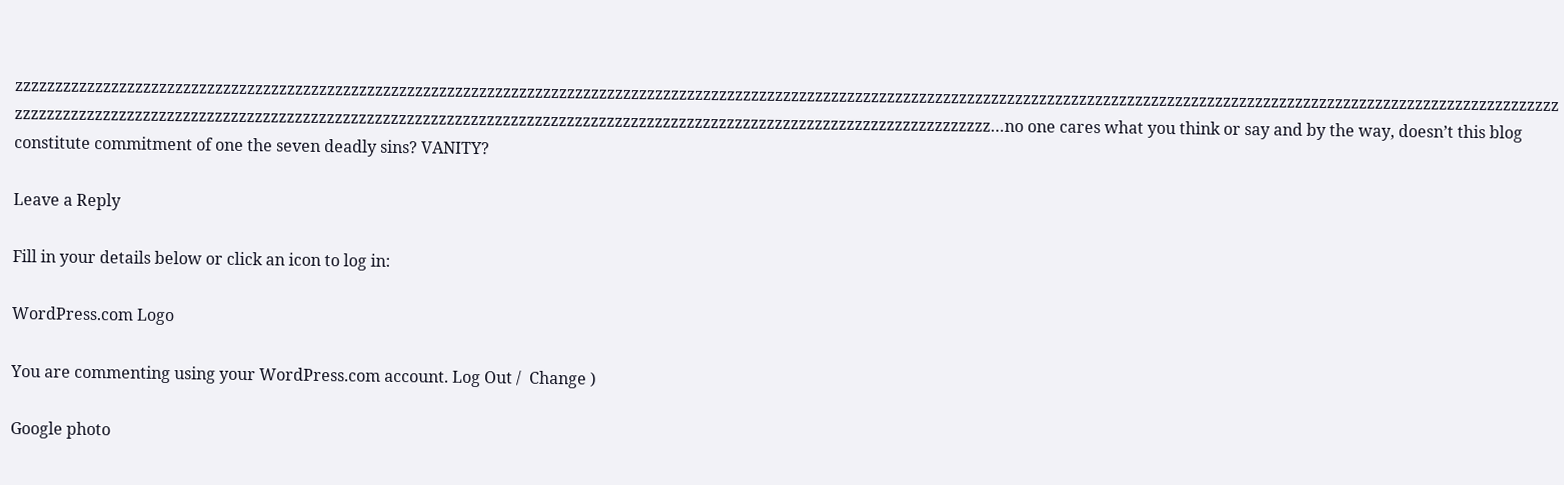zzzzzzzzzzzzzzzzzzzzzzzzzzzzzzzzzzzzzzzzzzzzzzzzzzzzzzzzzzzzzzzzzzzzzzzzzzzzzzzzzzzzzzzzzzzzzzzzzzzzzzzzzzzzzzzzzzzzzzzzzzzzzzzzzzzzzzzzzzzzzzzzzzzzzzzzzzzzzzzzzzzzzzzzzzzzzzzzzzzzzzzzzzzzzzzzzzzzzzzzzzzzzzzzzzzzzzzzzzzzzzzzzzzzzzzzzzzzzzzzzzzzzzzzzzzzzzzzzzzzzzzzzzzzzzzzzzzzzzzzzzzzzzzzzzzzzzzzzzzzzzzzzzzzzzzzzzz…no one cares what you think or say and by the way, doesn’t this blog constitute commitment of one the seven deadly sins? VANITY?

Leave a Reply

Fill in your details below or click an icon to log in:

WordPress.com Logo

You are commenting using your WordPress.com account. Log Out /  Change )

Google photo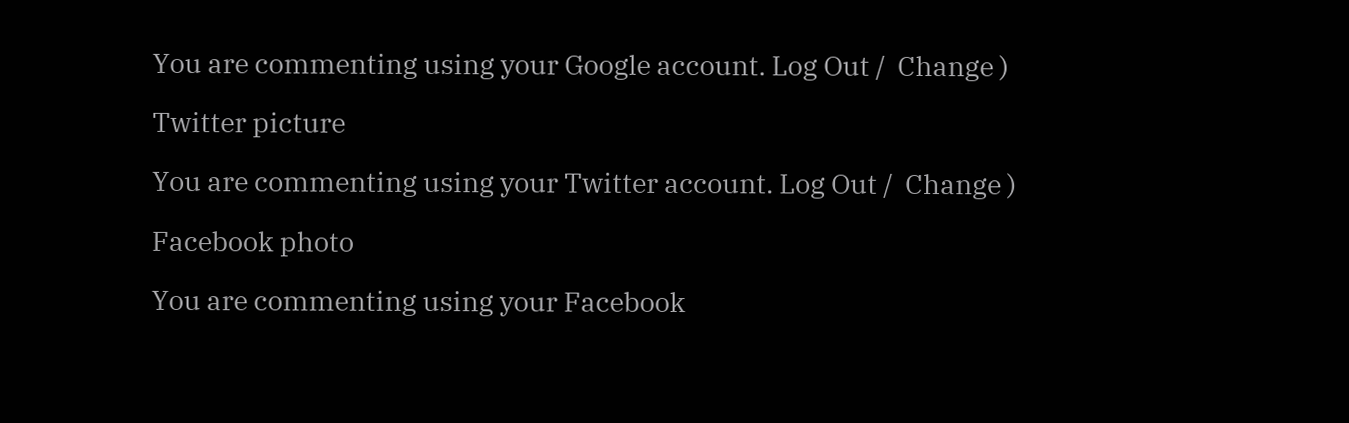You are commenting using your Google account. Log Out /  Change )

Twitter picture

You are commenting using your Twitter account. Log Out /  Change )

Facebook photo

You are commenting using your Facebook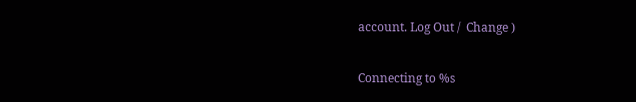account. Log Out /  Change )

Connecting to %s